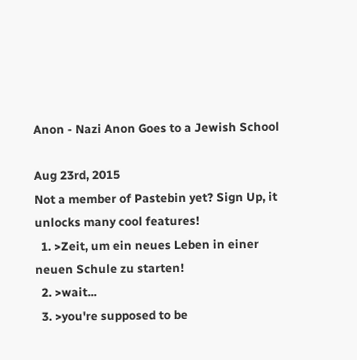Anon - Nazi Anon Goes to a Jewish School

Aug 23rd, 2015
Not a member of Pastebin yet? Sign Up, it unlocks many cool features!
  1. >Zeit, um ein neues Leben in einer neuen Schule zu starten!
  2. >wait...
  3. >you're supposed to be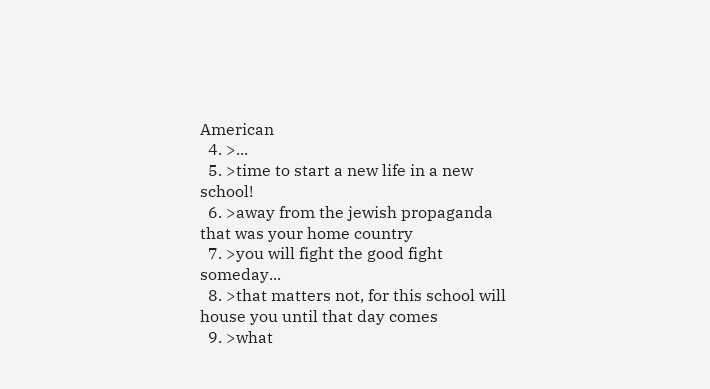American
  4. >...
  5. >time to start a new life in a new school!
  6. >away from the jewish propaganda that was your home country
  7. >you will fight the good fight someday...
  8. >that matters not, for this school will house you until that day comes
  9. >what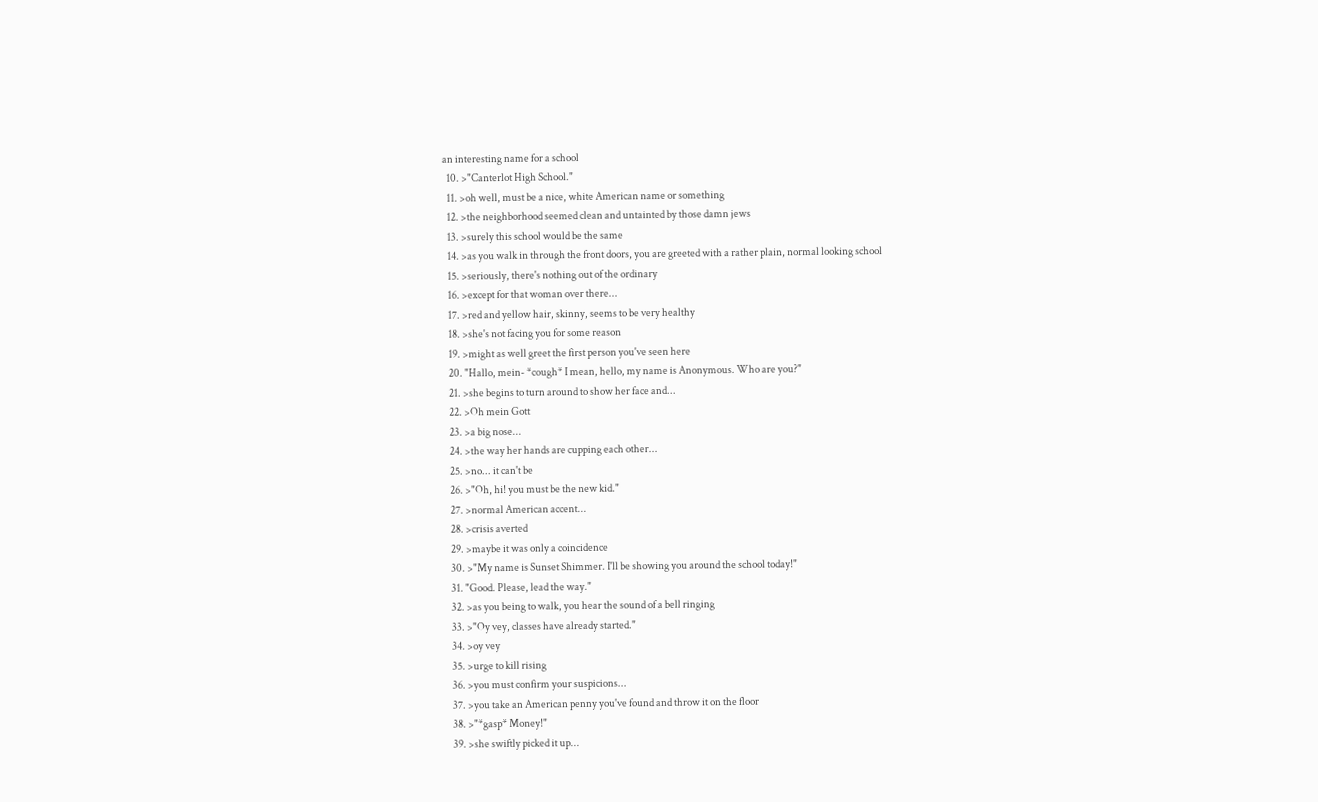an interesting name for a school
  10. >"Canterlot High School."
  11. >oh well, must be a nice, white American name or something
  12. >the neighborhood seemed clean and untainted by those damn jews
  13. >surely this school would be the same
  14. >as you walk in through the front doors, you are greeted with a rather plain, normal looking school
  15. >seriously, there's nothing out of the ordinary
  16. >except for that woman over there...
  17. >red and yellow hair, skinny, seems to be very healthy
  18. >she's not facing you for some reason
  19. >might as well greet the first person you've seen here
  20. "Hallo, mein- *cough* I mean, hello, my name is Anonymous. Who are you?"
  21. >she begins to turn around to show her face and...
  22. >Oh mein Gott
  23. >a big nose...
  24. >the way her hands are cupping each other...
  25. >no... it can't be
  26. >"Oh, hi! you must be the new kid."
  27. >normal American accent...
  28. >crisis averted
  29. >maybe it was only a coincidence
  30. >"My name is Sunset Shimmer. I'll be showing you around the school today!"
  31. "Good. Please, lead the way."
  32. >as you being to walk, you hear the sound of a bell ringing
  33. >"Oy vey, classes have already started."
  34. >oy vey
  35. >urge to kill rising
  36. >you must confirm your suspicions...
  37. >you take an American penny you've found and throw it on the floor
  38. >"*gasp* Money!"
  39. >she swiftly picked it up...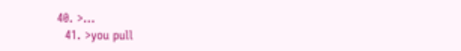40. >...
  41. >you pull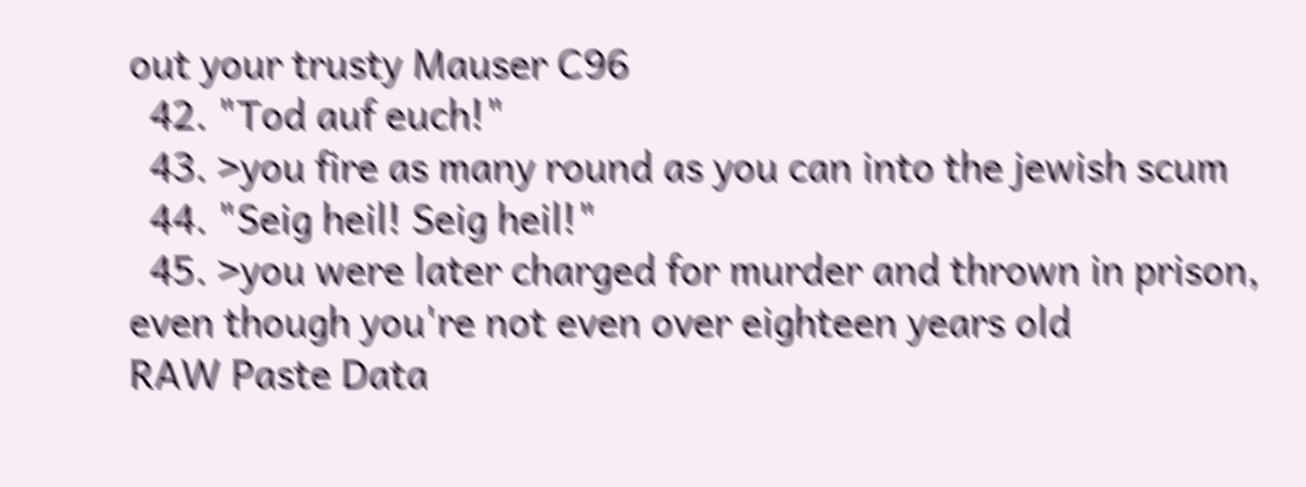out your trusty Mauser C96
  42. "Tod auf euch!"
  43. >you fire as many round as you can into the jewish scum
  44. "Seig heil! Seig heil!"
  45. >you were later charged for murder and thrown in prison, even though you're not even over eighteen years old
RAW Paste Data